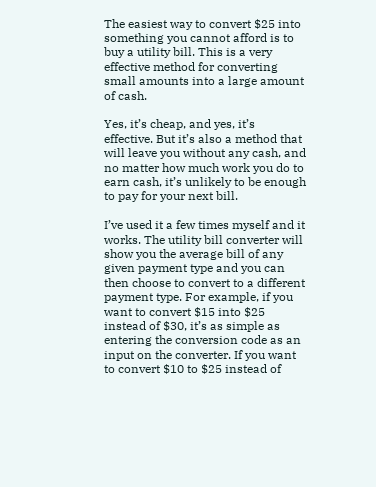The easiest way to convert $25 into something you cannot afford is to buy a utility bill. This is a very effective method for converting small amounts into a large amount of cash.

Yes, it’s cheap, and yes, it’s effective. But it’s also a method that will leave you without any cash, and no matter how much work you do to earn cash, it’s unlikely to be enough to pay for your next bill.

I’ve used it a few times myself and it works. The utility bill converter will show you the average bill of any given payment type and you can then choose to convert to a different payment type. For example, if you want to convert $15 into $25 instead of $30, it’s as simple as entering the conversion code as an input on the converter. If you want to convert $10 to $25 instead of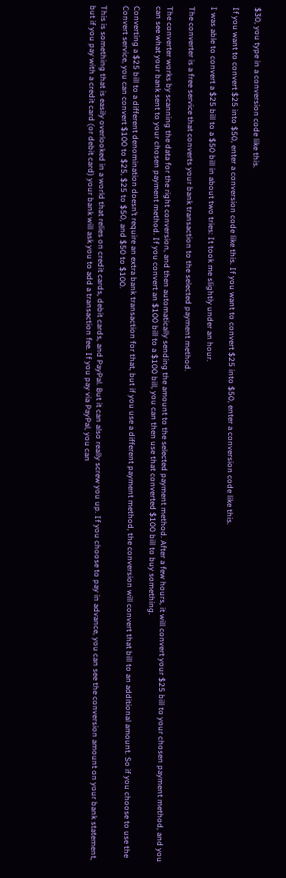$30, you type in a conversion code like this.

If you want to convert $25 into $50, enter a conversion code like this. If you want to convert $25 into $50, enter a conversion code like this.

I was able to convert a $25 bill to a $50 bill in about two tries: It took me slightly under an hour.

The converter is a free service that converts your bank transaction to the selected payment method.

The converter works by scanning the data for the right conversion, and then automatically sending the amount to the selected payment method. After a few hours, it will convert your $25 bill to your chosen payment method, and you can see what your bank sent to your chosen payment method. If you convert an $100 bill to a $100 bill, you can then use that converted $100 bill to buy something.

Converting a $25 bill to a different denomination doesn’t require an extra bank transaction for that, but if you use a different payment method, the conversion will convert that bill to an additional amount. So if you choose to use the Convert service, you can convert $100 to $25, $25 to $50, and $50 to $100.

This is something that is easily overlooked in a world that relies on credit cards, debit cards, and PayPal. But it can also really screw you up. If you choose to pay in advance, you can see the conversion amount on your bank statement, but if you pay with a credit card (or debit card) your bank will ask you to add a transaction fee. If you pay via PayPal, you can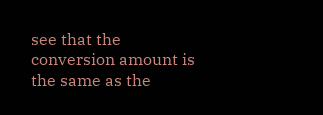see that the conversion amount is the same as the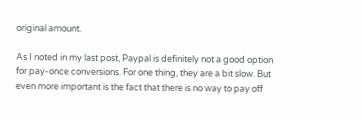original amount.

As I noted in my last post, Paypal is definitely not a good option for pay-once conversions. For one thing, they are a bit slow. But even more important is the fact that there is no way to pay off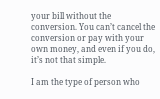your bill without the conversion. You can’t cancel the conversion or pay with your own money, and even if you do, it’s not that simple.

I am the type of person who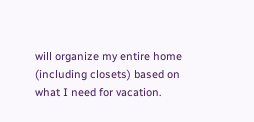will organize my entire home (including closets) based on what I need for vacation.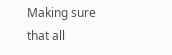Making sure that all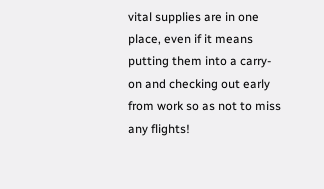vital supplies are in one place, even if it means putting them into a carry-on and checking out early from work so as not to miss any flights!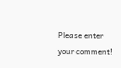Please enter your comment!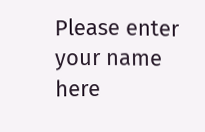Please enter your name here